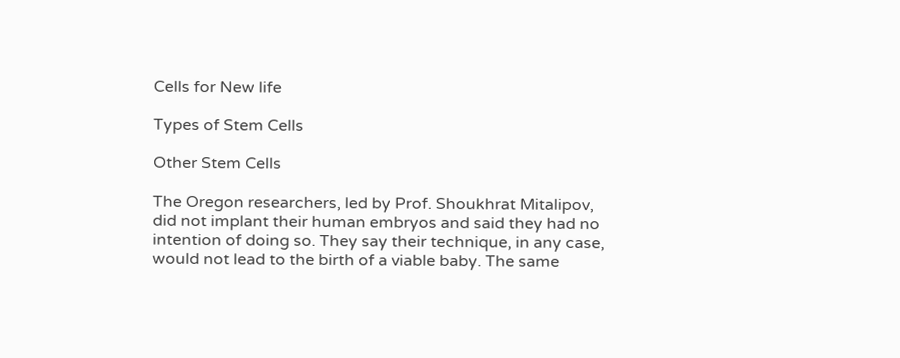Cells for New life

Types of Stem Cells

Other Stem Cells

The Oregon researchers, led by Prof. Shoukhrat Mitalipov, did not implant their human embryos and said they had no intention of doing so. They say their technique, in any case, would not lead to the birth of a viable baby. The same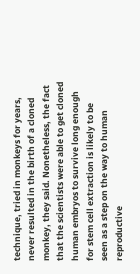technique, tried in monkeys for years, never resulted in the birth of a cloned monkey, they said. Nonetheless, the fact that the scientists were able to get cloned human embryos to survive long enough for stem cell extraction is likely to be seen as a step on the way to human reproductive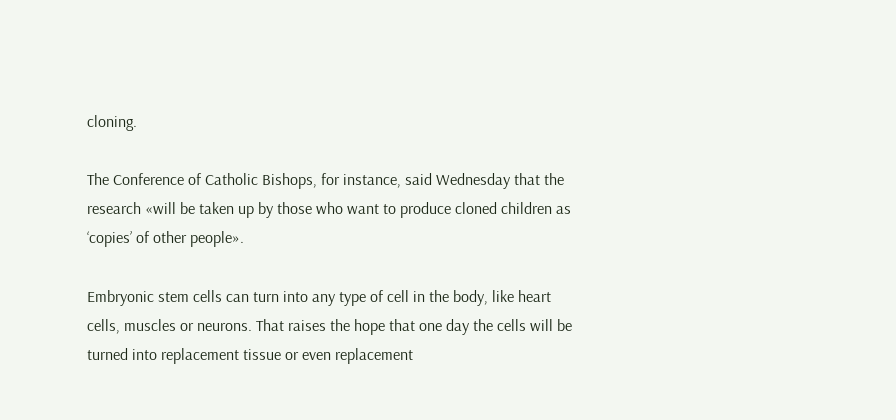cloning.

The Conference of Catholic Bishops, for instance, said Wednesday that the research «will be taken up by those who want to produce cloned children as ‘copies’ of other people».

Embryonic stem cells can turn into any type of cell in the body, like heart cells, muscles or neurons. That raises the hope that one day the cells will be turned into replacement tissue or even replacement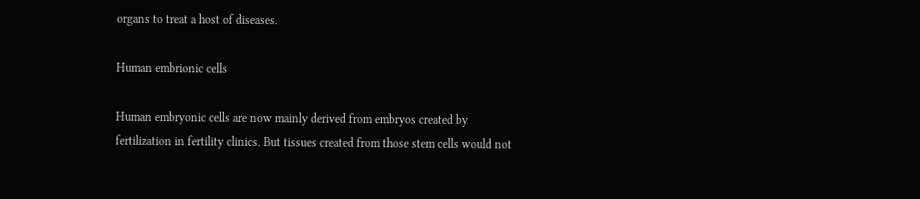organs to treat a host of diseases.

Human embrionic cells

Human embryonic cells are now mainly derived from embryos created by fertilization in fertility clinics. But tissues created from those stem cells would not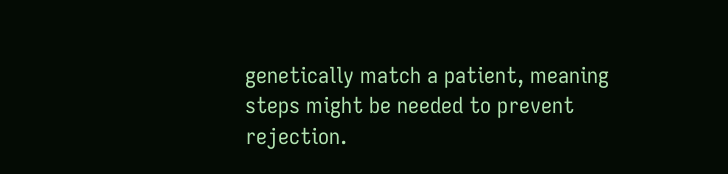genetically match a patient, meaning steps might be needed to prevent rejection.